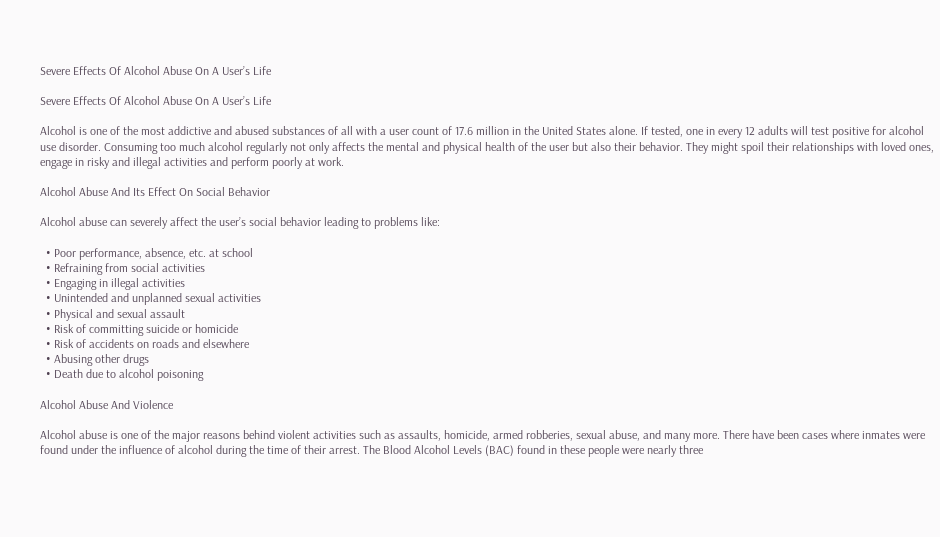Severe Effects Of Alcohol Abuse On A User’s Life

Severe Effects Of Alcohol Abuse On A User’s Life

Alcohol is one of the most addictive and abused substances of all with a user count of 17.6 million in the United States alone. If tested, one in every 12 adults will test positive for alcohol use disorder. Consuming too much alcohol regularly not only affects the mental and physical health of the user but also their behavior. They might spoil their relationships with loved ones, engage in risky and illegal activities and perform poorly at work.

Alcohol Abuse And Its Effect On Social Behavior

Alcohol abuse can severely affect the user’s social behavior leading to problems like:

  • Poor performance, absence, etc. at school
  • Refraining from social activities
  • Engaging in illegal activities
  • Unintended and unplanned sexual activities
  • Physical and sexual assault
  • Risk of committing suicide or homicide
  • Risk of accidents on roads and elsewhere
  • Abusing other drugs
  • Death due to alcohol poisoning

Alcohol Abuse And Violence

Alcohol abuse is one of the major reasons behind violent activities such as assaults, homicide, armed robberies, sexual abuse, and many more. There have been cases where inmates were found under the influence of alcohol during the time of their arrest. The Blood Alcohol Levels (BAC) found in these people were nearly three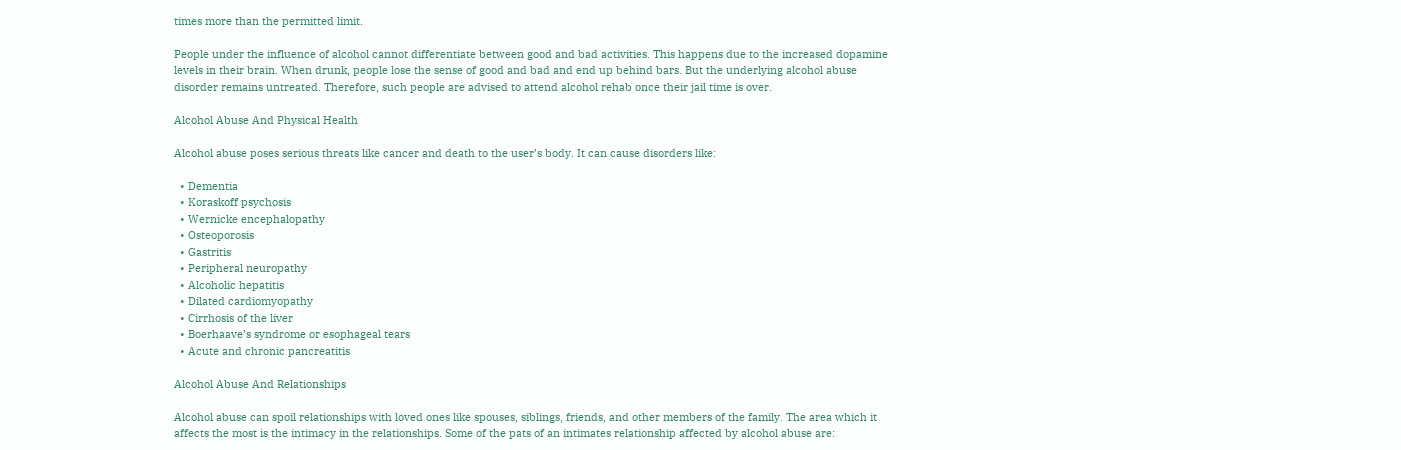times more than the permitted limit.

People under the influence of alcohol cannot differentiate between good and bad activities. This happens due to the increased dopamine levels in their brain. When drunk, people lose the sense of good and bad and end up behind bars. But the underlying alcohol abuse disorder remains untreated. Therefore, such people are advised to attend alcohol rehab once their jail time is over.

Alcohol Abuse And Physical Health

Alcohol abuse poses serious threats like cancer and death to the user’s body. It can cause disorders like:

  • Dementia
  • Koraskoff psychosis
  • Wernicke encephalopathy
  • Osteoporosis
  • Gastritis
  • Peripheral neuropathy
  • Alcoholic hepatitis
  • Dilated cardiomyopathy
  • Cirrhosis of the liver
  • Boerhaave’s syndrome or esophageal tears
  • Acute and chronic pancreatitis

Alcohol Abuse And Relationships

Alcohol abuse can spoil relationships with loved ones like spouses, siblings, friends, and other members of the family. The area which it affects the most is the intimacy in the relationships. Some of the pats of an intimates relationship affected by alcohol abuse are: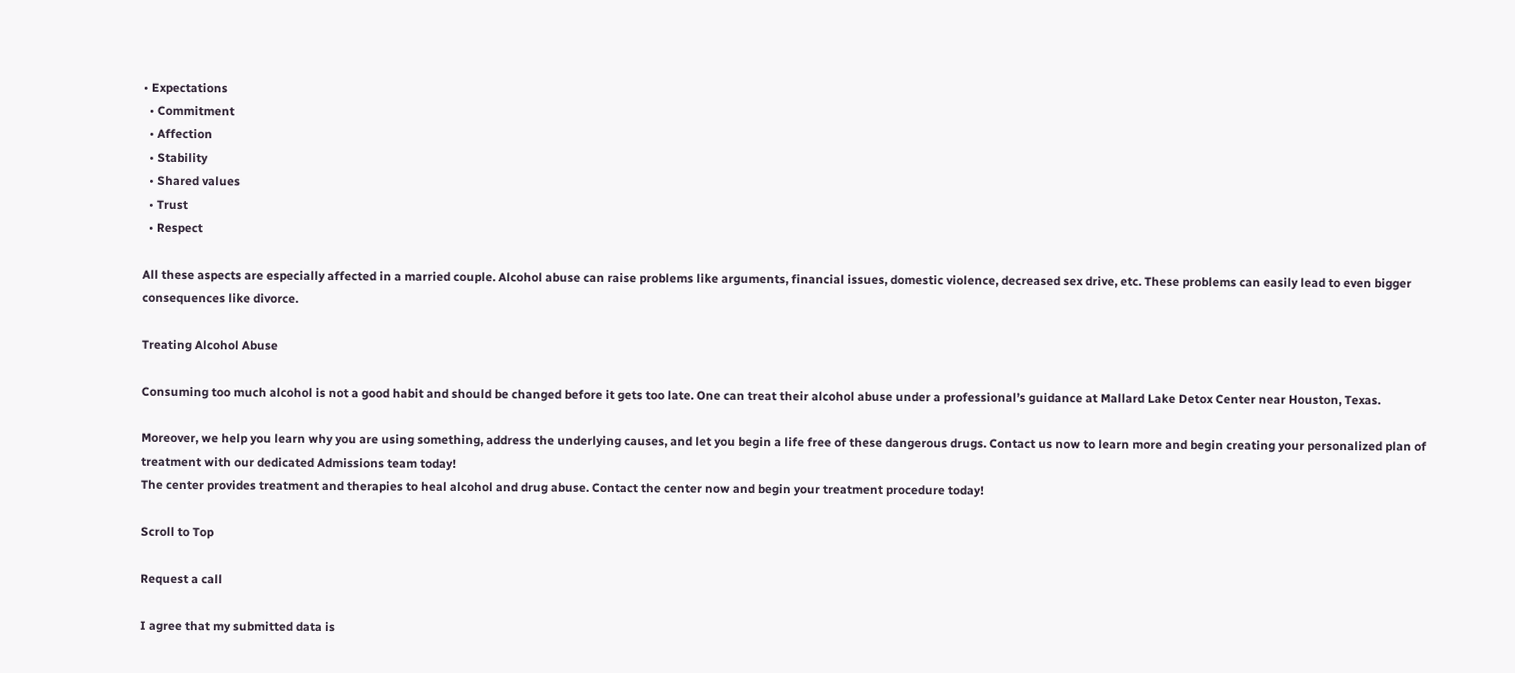• Expectations
  • Commitment
  • Affection
  • Stability
  • Shared values
  • Trust
  • Respect

All these aspects are especially affected in a married couple. Alcohol abuse can raise problems like arguments, financial issues, domestic violence, decreased sex drive, etc. These problems can easily lead to even bigger consequences like divorce.

Treating Alcohol Abuse

Consuming too much alcohol is not a good habit and should be changed before it gets too late. One can treat their alcohol abuse under a professional’s guidance at Mallard Lake Detox Center near Houston, Texas.

Moreover, we help you learn why you are using something, address the underlying causes, and let you begin a life free of these dangerous drugs. Contact us now to learn more and begin creating your personalized plan of treatment with our dedicated Admissions team today!
The center provides treatment and therapies to heal alcohol and drug abuse. Contact the center now and begin your treatment procedure today!

Scroll to Top

Request a call

I agree that my submitted data is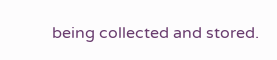being collected and stored.